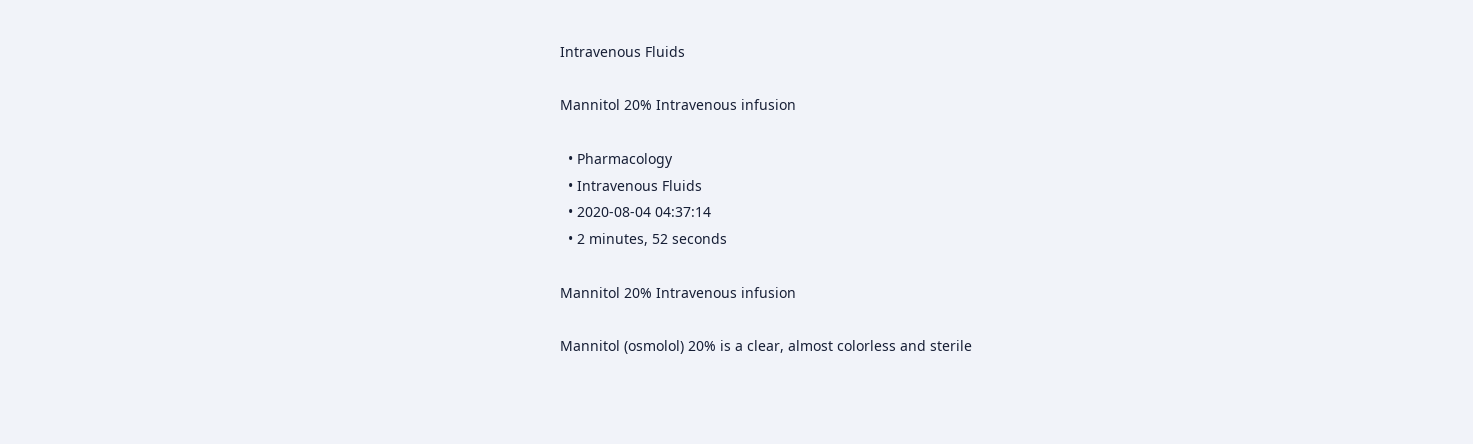Intravenous Fluids

Mannitol 20% Intravenous infusion

  • Pharmacology
  • Intravenous Fluids
  • 2020-08-04 04:37:14
  • 2 minutes, 52 seconds

Mannitol 20% Intravenous infusion

Mannitol (osmolol) 20% is a clear, almost colorless and sterile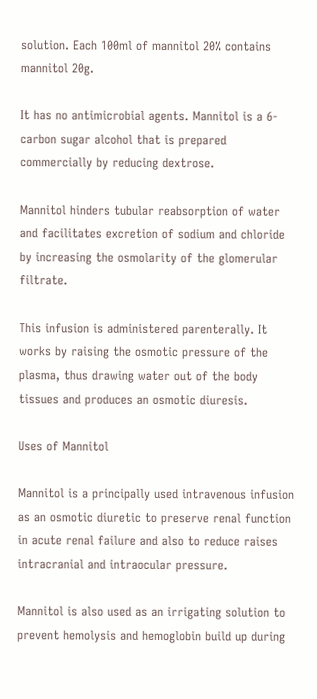solution. Each 100ml of mannitol 20% contains mannitol 20g.

It has no antimicrobial agents. Mannitol is a 6-carbon sugar alcohol that is prepared commercially by reducing dextrose.

Mannitol hinders tubular reabsorption of water and facilitates excretion of sodium and chloride by increasing the osmolarity of the glomerular filtrate.

This infusion is administered parenterally. It works by raising the osmotic pressure of the plasma, thus drawing water out of the body tissues and produces an osmotic diuresis.

Uses of Mannitol

Mannitol is a principally used intravenous infusion as an osmotic diuretic to preserve renal function in acute renal failure and also to reduce raises intracranial and intraocular pressure.

Mannitol is also used as an irrigating solution to prevent hemolysis and hemoglobin build up during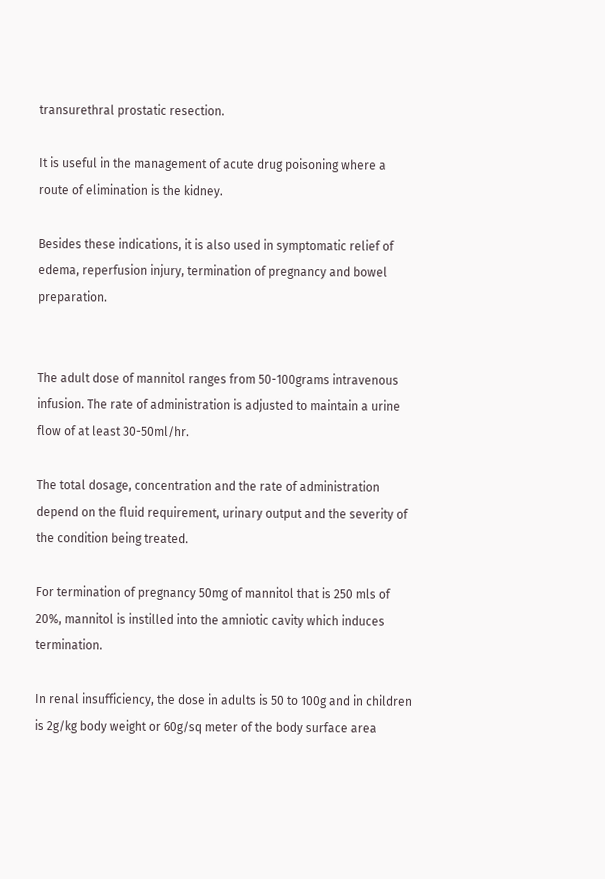transurethral prostatic resection.

It is useful in the management of acute drug poisoning where a route of elimination is the kidney.

Besides these indications, it is also used in symptomatic relief of edema, reperfusion injury, termination of pregnancy and bowel preparation.


The adult dose of mannitol ranges from 50-100grams intravenous infusion. The rate of administration is adjusted to maintain a urine flow of at least 30-50ml/hr.

The total dosage, concentration and the rate of administration depend on the fluid requirement, urinary output and the severity of the condition being treated.

For termination of pregnancy 50mg of mannitol that is 250 mls of 20%, mannitol is instilled into the amniotic cavity which induces termination.

In renal insufficiency, the dose in adults is 50 to 100g and in children is 2g/kg body weight or 60g/sq meter of the body surface area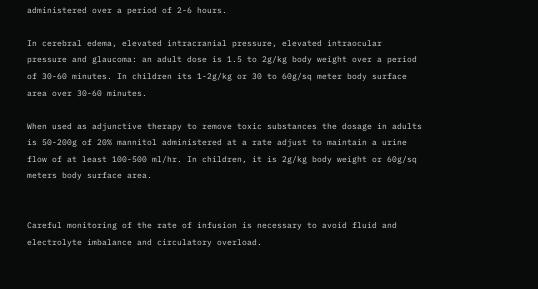administered over a period of 2-6 hours.

In cerebral edema, elevated intracranial pressure, elevated intraocular pressure and glaucoma: an adult dose is 1.5 to 2g/kg body weight over a period of 30-60 minutes. In children its 1-2g/kg or 30 to 60g/sq meter body surface area over 30-60 minutes.

When used as adjunctive therapy to remove toxic substances the dosage in adults is 50-200g of 20% mannitol administered at a rate adjust to maintain a urine flow of at least 100-500 ml/hr. In children, it is 2g/kg body weight or 60g/sq meters body surface area.


Careful monitoring of the rate of infusion is necessary to avoid fluid and electrolyte imbalance and circulatory overload.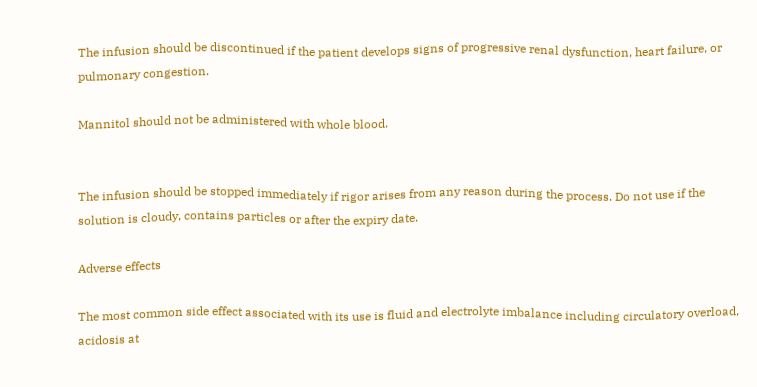The infusion should be discontinued if the patient develops signs of progressive renal dysfunction, heart failure, or pulmonary congestion.

Mannitol should not be administered with whole blood.


The infusion should be stopped immediately if rigor arises from any reason during the process. Do not use if the solution is cloudy, contains particles or after the expiry date.

Adverse effects

The most common side effect associated with its use is fluid and electrolyte imbalance including circulatory overload, acidosis at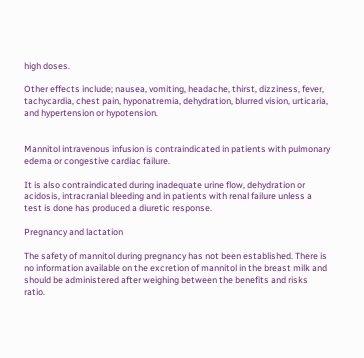high doses.

Other effects include; nausea, vomiting, headache, thirst, dizziness, fever, tachycardia, chest pain, hyponatremia, dehydration, blurred vision, urticaria, and hypertension or hypotension.


Mannitol intravenous infusion is contraindicated in patients with pulmonary edema or congestive cardiac failure.

It is also contraindicated during inadequate urine flow, dehydration or acidosis, intracranial bleeding and in patients with renal failure unless a test is done has produced a diuretic response.

Pregnancy and lactation

The safety of mannitol during pregnancy has not been established. There is no information available on the excretion of mannitol in the breast milk and should be administered after weighing between the benefits and risks ratio.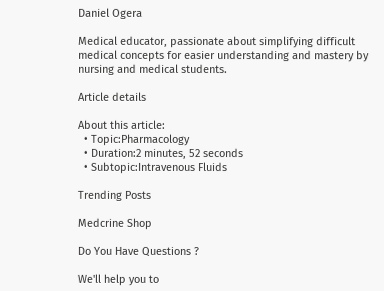Daniel Ogera

Medical educator, passionate about simplifying difficult medical concepts for easier understanding and mastery by nursing and medical students.

Article details

About this article:
  • Topic:Pharmacology
  • Duration:2 minutes, 52 seconds
  • Subtopic:Intravenous Fluids

Trending Posts

Medcrine Shop

Do You Have Questions ?

We'll help you to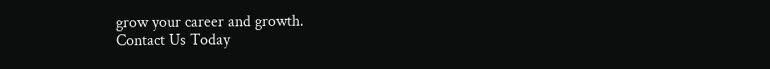grow your career and growth.
Contact Us Today